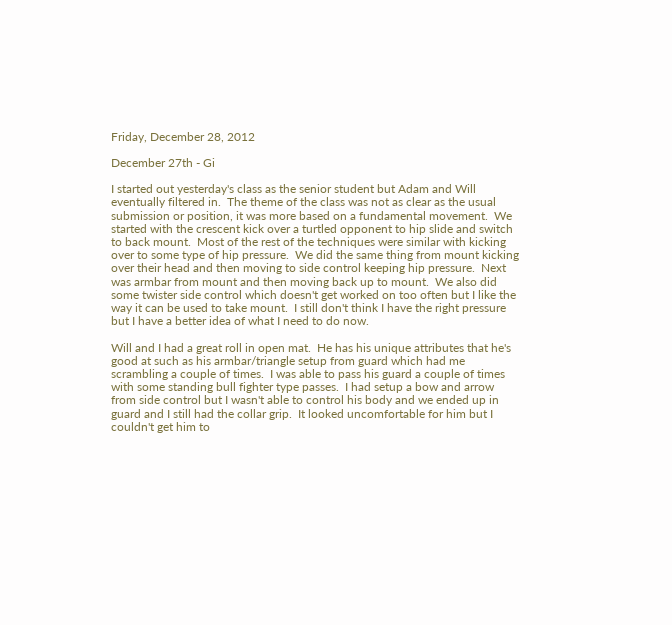Friday, December 28, 2012

December 27th - Gi

I started out yesterday's class as the senior student but Adam and Will eventually filtered in.  The theme of the class was not as clear as the usual submission or position, it was more based on a fundamental movement.  We started with the crescent kick over a turtled opponent to hip slide and switch to back mount.  Most of the rest of the techniques were similar with kicking over to some type of hip pressure.  We did the same thing from mount kicking over their head and then moving to side control keeping hip pressure.  Next was armbar from mount and then moving back up to mount.  We also did some twister side control which doesn't get worked on too often but I like the way it can be used to take mount.  I still don't think I have the right pressure but I have a better idea of what I need to do now.

Will and I had a great roll in open mat.  He has his unique attributes that he's good at such as his armbar/triangle setup from guard which had me scrambling a couple of times.  I was able to pass his guard a couple of times with some standing bull fighter type passes.  I had setup a bow and arrow from side control but I wasn't able to control his body and we ended up in guard and I still had the collar grip.  It looked uncomfortable for him but I couldn't get him to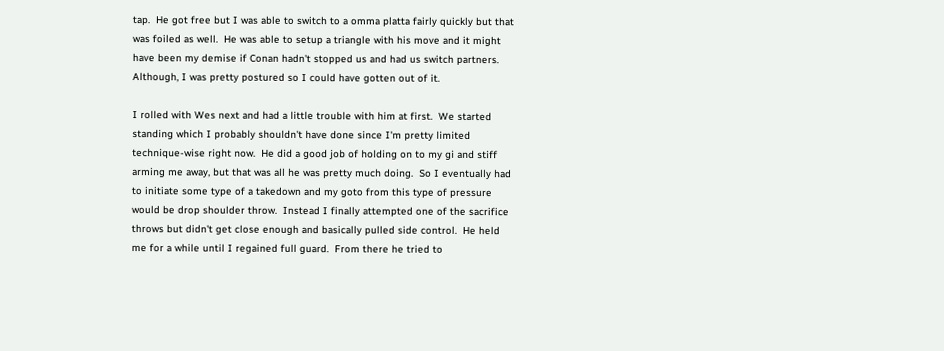tap.  He got free but I was able to switch to a omma platta fairly quickly but that was foiled as well.  He was able to setup a triangle with his move and it might have been my demise if Conan hadn't stopped us and had us switch partners. Although, I was pretty postured so I could have gotten out of it.

I rolled with Wes next and had a little trouble with him at first.  We started standing which I probably shouldn't have done since I'm pretty limited technique-wise right now.  He did a good job of holding on to my gi and stiff arming me away, but that was all he was pretty much doing.  So I eventually had to initiate some type of a takedown and my goto from this type of pressure would be drop shoulder throw.  Instead I finally attempted one of the sacrifice throws but didn't get close enough and basically pulled side control.  He held me for a while until I regained full guard.  From there he tried to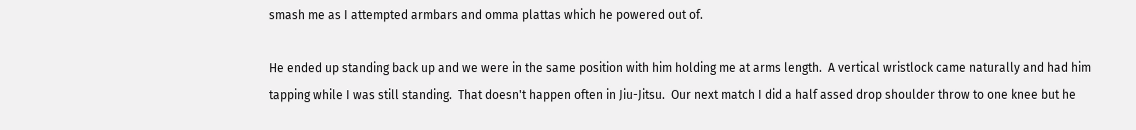smash me as I attempted armbars and omma plattas which he powered out of.

He ended up standing back up and we were in the same position with him holding me at arms length.  A vertical wristlock came naturally and had him tapping while I was still standing.  That doesn't happen often in Jiu-Jitsu.  Our next match I did a half assed drop shoulder throw to one knee but he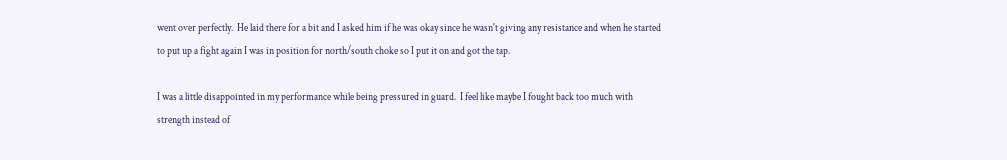went over perfectly.  He laid there for a bit and I asked him if he was okay since he wasn't giving any resistance and when he started to put up a fight again I was in position for north/south choke so I put it on and got the tap.

I was a little disappointed in my performance while being pressured in guard.  I feel like maybe I fought back too much with strength instead of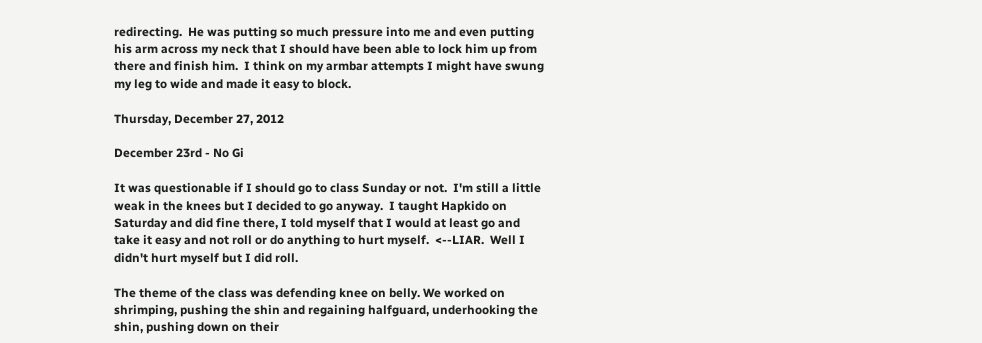redirecting.  He was putting so much pressure into me and even putting his arm across my neck that I should have been able to lock him up from there and finish him.  I think on my armbar attempts I might have swung my leg to wide and made it easy to block.

Thursday, December 27, 2012

December 23rd - No Gi

It was questionable if I should go to class Sunday or not.  I'm still a little weak in the knees but I decided to go anyway.  I taught Hapkido on Saturday and did fine there, I told myself that I would at least go and take it easy and not roll or do anything to hurt myself.  <--LIAR.  Well I didn't hurt myself but I did roll.

The theme of the class was defending knee on belly. We worked on shrimping, pushing the shin and regaining halfguard, underhooking the shin, pushing down on their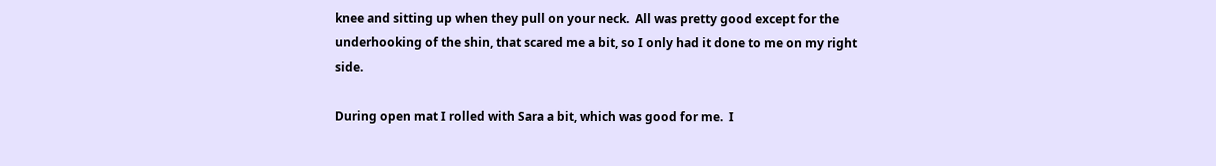knee and sitting up when they pull on your neck.  All was pretty good except for the underhooking of the shin, that scared me a bit, so I only had it done to me on my right side.

During open mat I rolled with Sara a bit, which was good for me.  I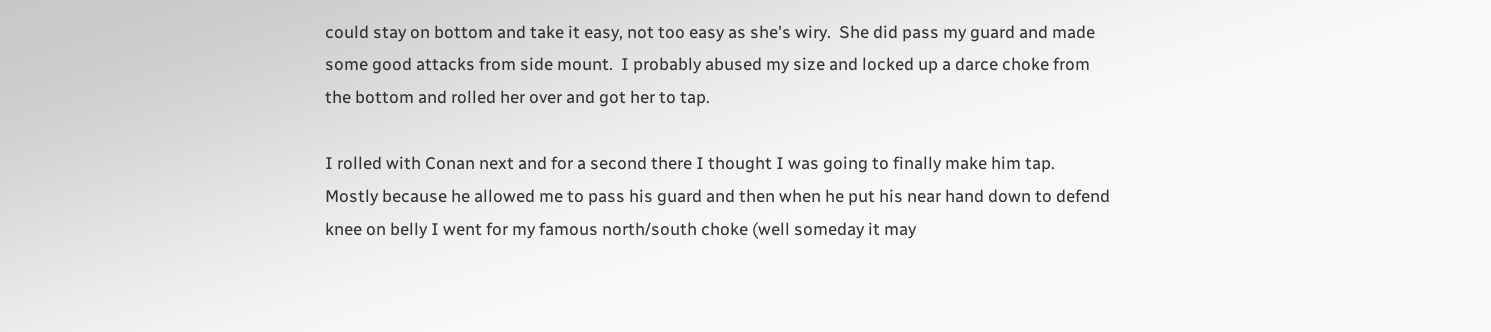could stay on bottom and take it easy, not too easy as she's wiry.  She did pass my guard and made some good attacks from side mount.  I probably abused my size and locked up a darce choke from the bottom and rolled her over and got her to tap.

I rolled with Conan next and for a second there I thought I was going to finally make him tap.  Mostly because he allowed me to pass his guard and then when he put his near hand down to defend knee on belly I went for my famous north/south choke (well someday it may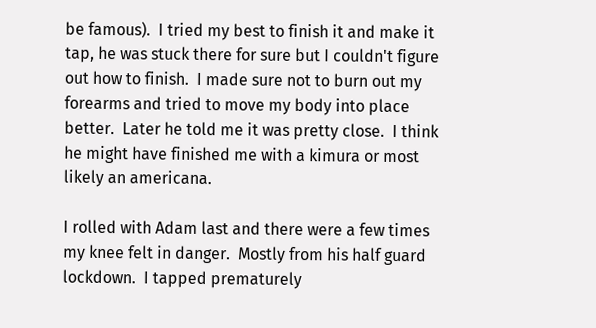be famous).  I tried my best to finish it and make it tap, he was stuck there for sure but I couldn't figure out how to finish.  I made sure not to burn out my forearms and tried to move my body into place better.  Later he told me it was pretty close.  I think he might have finished me with a kimura or most likely an americana.

I rolled with Adam last and there were a few times my knee felt in danger.  Mostly from his half guard lockdown.  I tapped prematurely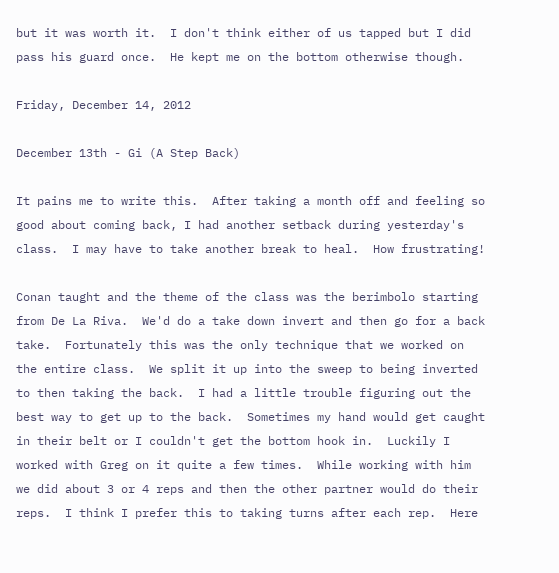but it was worth it.  I don't think either of us tapped but I did pass his guard once.  He kept me on the bottom otherwise though.

Friday, December 14, 2012

December 13th - Gi (A Step Back)

It pains me to write this.  After taking a month off and feeling so good about coming back, I had another setback during yesterday's class.  I may have to take another break to heal.  How frustrating!

Conan taught and the theme of the class was the berimbolo starting from De La Riva.  We'd do a take down invert and then go for a back take.  Fortunately this was the only technique that we worked on the entire class.  We split it up into the sweep to being inverted to then taking the back.  I had a little trouble figuring out the best way to get up to the back.  Sometimes my hand would get caught in their belt or I couldn't get the bottom hook in.  Luckily I worked with Greg on it quite a few times.  While working with him we did about 3 or 4 reps and then the other partner would do their reps.  I think I prefer this to taking turns after each rep.  Here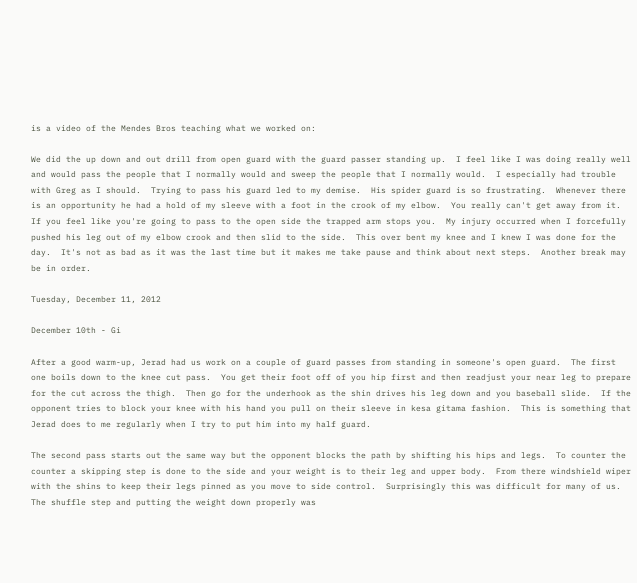is a video of the Mendes Bros teaching what we worked on:

We did the up down and out drill from open guard with the guard passer standing up.  I feel like I was doing really well and would pass the people that I normally would and sweep the people that I normally would.  I especially had trouble with Greg as I should.  Trying to pass his guard led to my demise.  His spider guard is so frustrating.  Whenever there is an opportunity he had a hold of my sleeve with a foot in the crook of my elbow.  You really can't get away from it.  If you feel like you're going to pass to the open side the trapped arm stops you.  My injury occurred when I forcefully pushed his leg out of my elbow crook and then slid to the side.  This over bent my knee and I knew I was done for the day.  It's not as bad as it was the last time but it makes me take pause and think about next steps.  Another break may be in order.

Tuesday, December 11, 2012

December 10th - Gi

After a good warm-up, Jerad had us work on a couple of guard passes from standing in someone's open guard.  The first one boils down to the knee cut pass.  You get their foot off of you hip first and then readjust your near leg to prepare for the cut across the thigh.  Then go for the underhook as the shin drives his leg down and you baseball slide.  If the opponent tries to block your knee with his hand you pull on their sleeve in kesa gitama fashion.  This is something that Jerad does to me regularly when I try to put him into my half guard.

The second pass starts out the same way but the opponent blocks the path by shifting his hips and legs.  To counter the counter a skipping step is done to the side and your weight is to their leg and upper body.  From there windshield wiper with the shins to keep their legs pinned as you move to side control.  Surprisingly this was difficult for many of us.  The shuffle step and putting the weight down properly was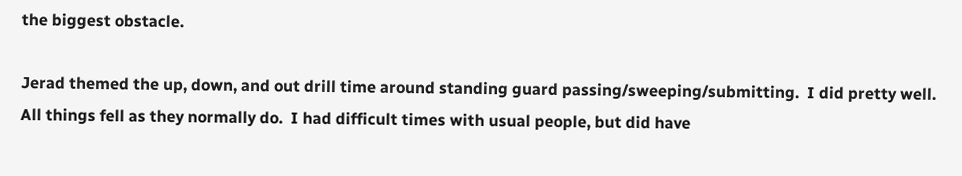the biggest obstacle.

Jerad themed the up, down, and out drill time around standing guard passing/sweeping/submitting.  I did pretty well.  All things fell as they normally do.  I had difficult times with usual people, but did have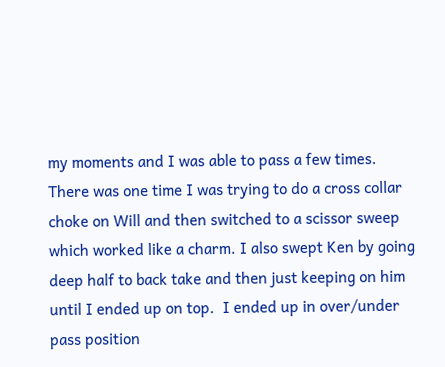my moments and I was able to pass a few times.  There was one time I was trying to do a cross collar choke on Will and then switched to a scissor sweep which worked like a charm. I also swept Ken by going deep half to back take and then just keeping on him until I ended up on top.  I ended up in over/under pass position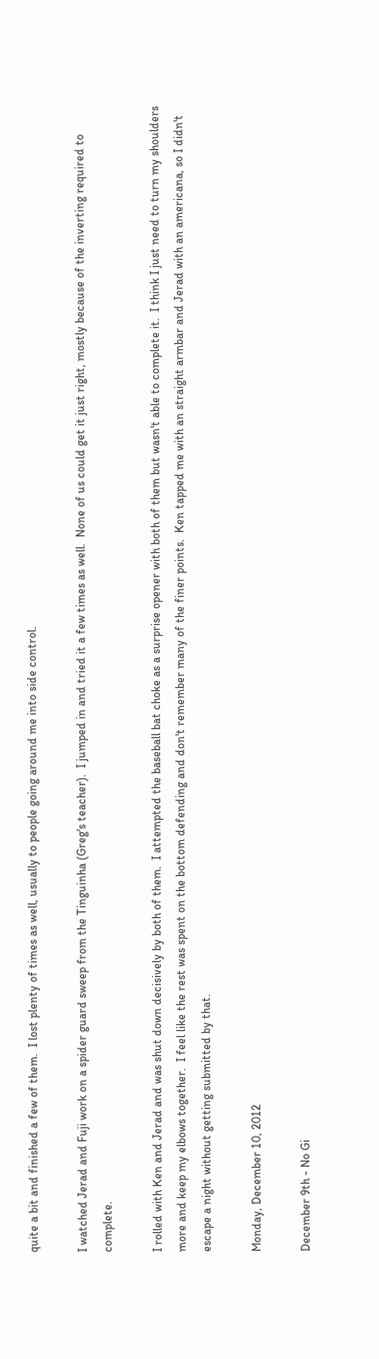quite a bit and finished a few of them.  I lost plenty of times as well, usually to people going around me into side control.

I watched Jerad and Fuji work on a spider guard sweep from the Tinguinha (Greg's teacher).  I jumped in and tried it a few times as well.  None of us could get it just right, mostly because of the inverting required to complete.

I rolled with Ken and Jerad and was shut down decisively by both of them.  I attempted the baseball bat choke as a surprise opener with both of them but wasn't able to complete it.  I think I just need to turn my shoulders more and keep my elbows together.  I feel like the rest was spent on the bottom defending and don't remember many of the finer points.  Ken tapped me with an straight armbar and Jerad with an americana, so I didn't escape a night without getting submitted by that.

Monday, December 10, 2012

December 9th - No Gi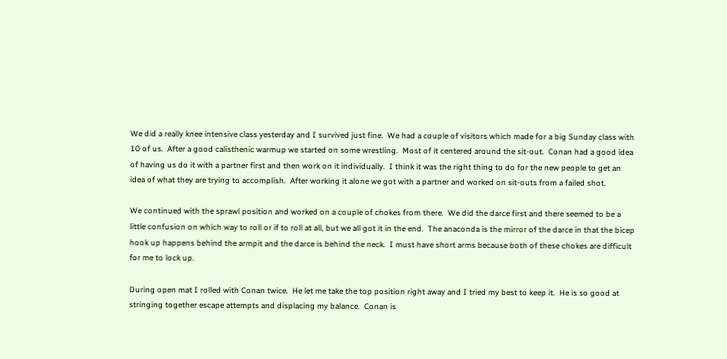We did a really knee intensive class yesterday and I survived just fine.  We had a couple of visitors which made for a big Sunday class with 10 of us.  After a good calisthenic warmup we started on some wrestling.  Most of it centered around the sit-out.  Conan had a good idea of having us do it with a partner first and then work on it individually.  I think it was the right thing to do for the new people to get an idea of what they are trying to accomplish.  After working it alone we got with a partner and worked on sit-outs from a failed shot.

We continued with the sprawl position and worked on a couple of chokes from there.  We did the darce first and there seemed to be a little confusion on which way to roll or if to roll at all, but we all got it in the end.  The anaconda is the mirror of the darce in that the bicep hook up happens behind the armpit and the darce is behind the neck.  I must have short arms because both of these chokes are difficult for me to lock up.

During open mat I rolled with Conan twice.  He let me take the top position right away and I tried my best to keep it.  He is so good at stringing together escape attempts and displacing my balance.  Conan is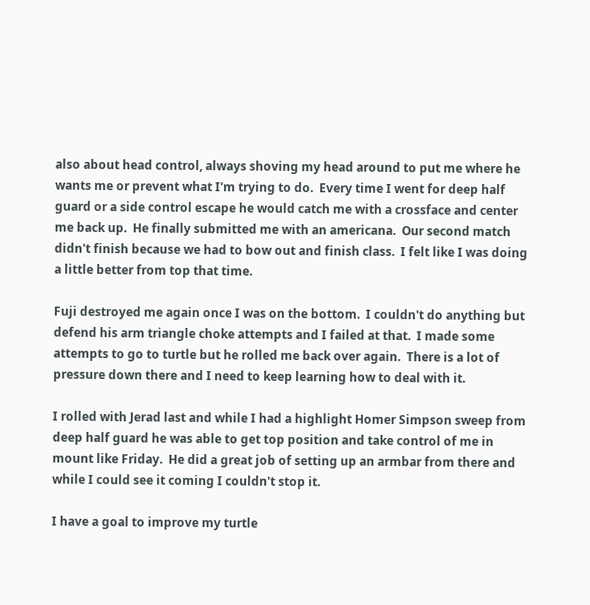also about head control, always shoving my head around to put me where he wants me or prevent what I'm trying to do.  Every time I went for deep half guard or a side control escape he would catch me with a crossface and center me back up.  He finally submitted me with an americana.  Our second match didn't finish because we had to bow out and finish class.  I felt like I was doing a little better from top that time.

Fuji destroyed me again once I was on the bottom.  I couldn't do anything but defend his arm triangle choke attempts and I failed at that.  I made some attempts to go to turtle but he rolled me back over again.  There is a lot of pressure down there and I need to keep learning how to deal with it.

I rolled with Jerad last and while I had a highlight Homer Simpson sweep from deep half guard he was able to get top position and take control of me in mount like Friday.  He did a great job of setting up an armbar from there and while I could see it coming I couldn't stop it.

I have a goal to improve my turtle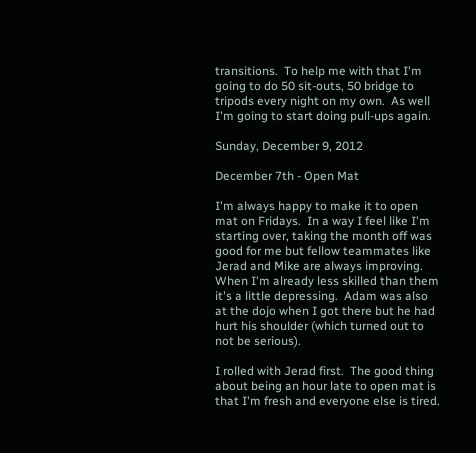transitions.  To help me with that I'm going to do 50 sit-outs, 50 bridge to tripods every night on my own.  As well I'm going to start doing pull-ups again.

Sunday, December 9, 2012

December 7th - Open Mat

I'm always happy to make it to open mat on Fridays.  In a way I feel like I'm starting over, taking the month off was good for me but fellow teammates like Jerad and Mike are always improving.  When I'm already less skilled than them it's a little depressing.  Adam was also at the dojo when I got there but he had hurt his shoulder (which turned out to not be serious).

I rolled with Jerad first.  The good thing about being an hour late to open mat is that I'm fresh and everyone else is tired.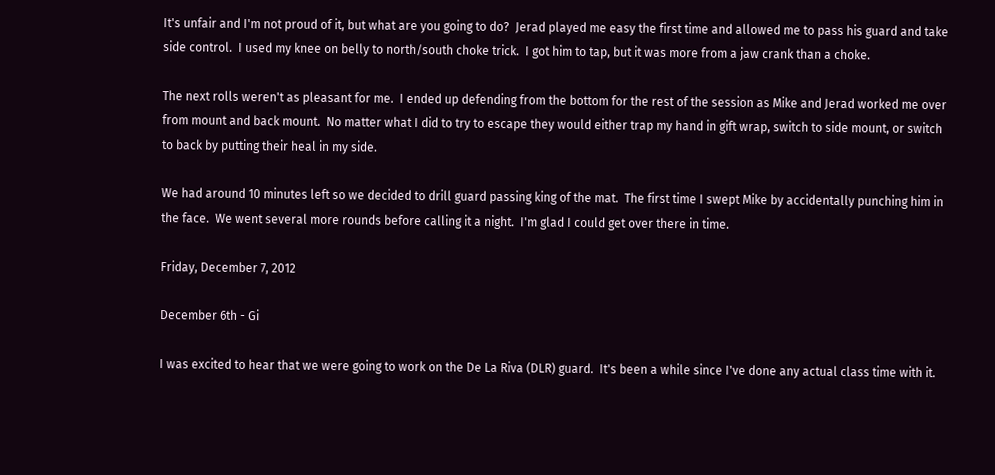It's unfair and I'm not proud of it, but what are you going to do?  Jerad played me easy the first time and allowed me to pass his guard and take side control.  I used my knee on belly to north/south choke trick.  I got him to tap, but it was more from a jaw crank than a choke.

The next rolls weren't as pleasant for me.  I ended up defending from the bottom for the rest of the session as Mike and Jerad worked me over from mount and back mount.  No matter what I did to try to escape they would either trap my hand in gift wrap, switch to side mount, or switch to back by putting their heal in my side.

We had around 10 minutes left so we decided to drill guard passing king of the mat.  The first time I swept Mike by accidentally punching him in the face.  We went several more rounds before calling it a night.  I'm glad I could get over there in time.

Friday, December 7, 2012

December 6th - Gi

I was excited to hear that we were going to work on the De La Riva (DLR) guard.  It's been a while since I've done any actual class time with it.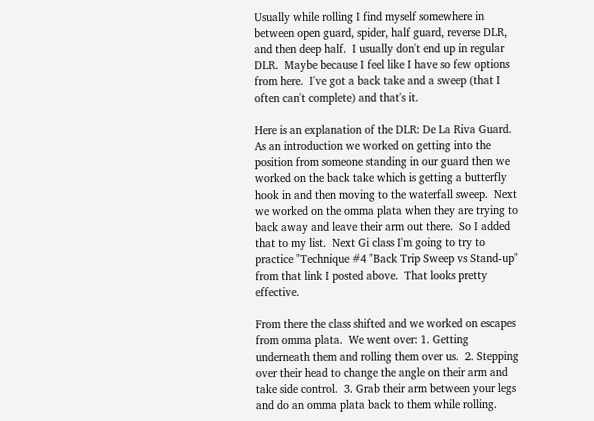Usually while rolling I find myself somewhere in between open guard, spider, half guard, reverse DLR, and then deep half.  I usually don't end up in regular DLR.  Maybe because I feel like I have so few options from here.  I've got a back take and a sweep (that I often can't complete) and that's it.

Here is an explanation of the DLR: De La Riva Guard.  As an introduction we worked on getting into the position from someone standing in our guard then we worked on the back take which is getting a butterfly hook in and then moving to the waterfall sweep.  Next we worked on the omma plata when they are trying to back away and leave their arm out there.  So I added that to my list.  Next Gi class I'm going to try to practice "Technique #4 "Back Trip Sweep vs Stand-up" from that link I posted above.  That looks pretty effective.

From there the class shifted and we worked on escapes from omma plata.  We went over: 1. Getting underneath them and rolling them over us.  2. Stepping over their head to change the angle on their arm and take side control.  3. Grab their arm between your legs and do an omma plata back to them while rolling.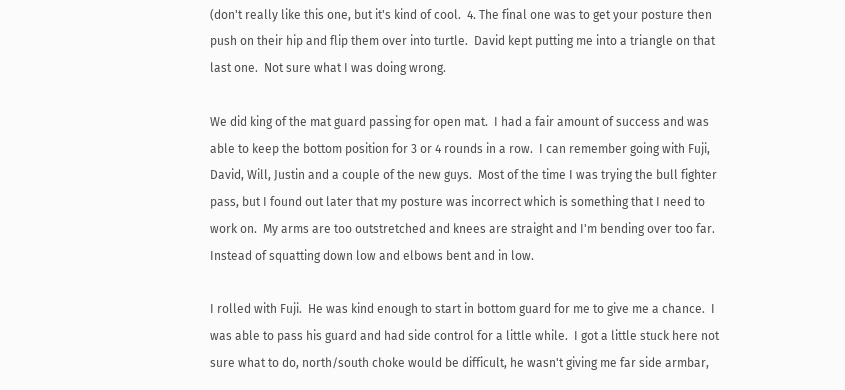(don't really like this one, but it's kind of cool.  4. The final one was to get your posture then push on their hip and flip them over into turtle.  David kept putting me into a triangle on that last one.  Not sure what I was doing wrong.

We did king of the mat guard passing for open mat.  I had a fair amount of success and was able to keep the bottom position for 3 or 4 rounds in a row.  I can remember going with Fuji, David, Will, Justin and a couple of the new guys.  Most of the time I was trying the bull fighter pass, but I found out later that my posture was incorrect which is something that I need to work on.  My arms are too outstretched and knees are straight and I'm bending over too far.  Instead of squatting down low and elbows bent and in low.

I rolled with Fuji.  He was kind enough to start in bottom guard for me to give me a chance.  I was able to pass his guard and had side control for a little while.  I got a little stuck here not sure what to do, north/south choke would be difficult, he wasn't giving me far side armbar,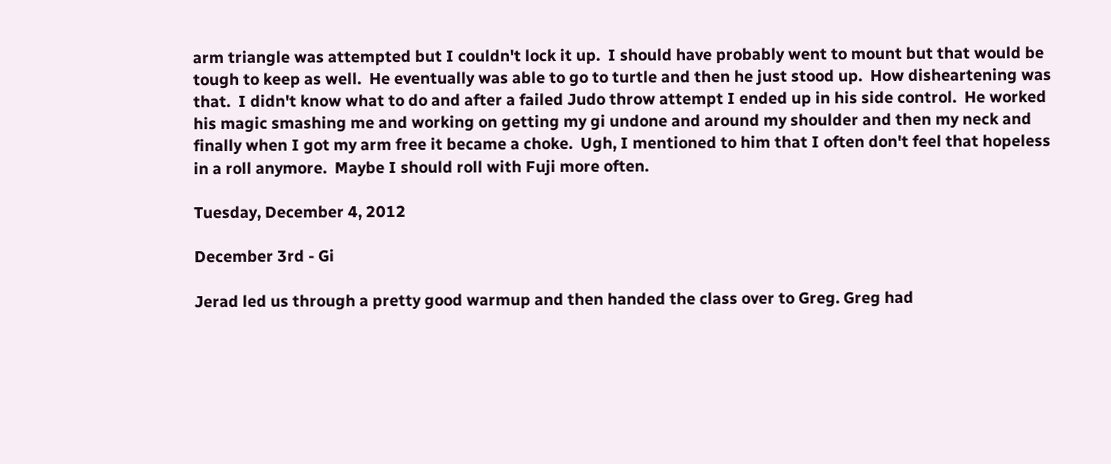arm triangle was attempted but I couldn't lock it up.  I should have probably went to mount but that would be tough to keep as well.  He eventually was able to go to turtle and then he just stood up.  How disheartening was that.  I didn't know what to do and after a failed Judo throw attempt I ended up in his side control.  He worked his magic smashing me and working on getting my gi undone and around my shoulder and then my neck and finally when I got my arm free it became a choke.  Ugh, I mentioned to him that I often don't feel that hopeless in a roll anymore.  Maybe I should roll with Fuji more often.

Tuesday, December 4, 2012

December 3rd - Gi

Jerad led us through a pretty good warmup and then handed the class over to Greg. Greg had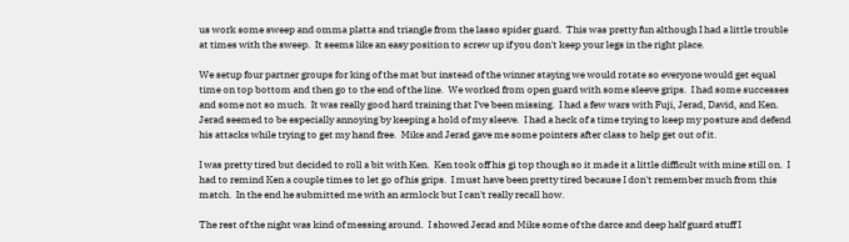us work some sweep and omma platta and triangle from the lasso spider guard.  This was pretty fun although I had a little trouble at times with the sweep.  It seems like an easy position to screw up if you don't keep your legs in the right place.

We setup four partner groups for king of the mat but instead of the winner staying we would rotate so everyone would get equal time on top bottom and then go to the end of the line.  We worked from open guard with some sleeve grips.  I had some successes and some not so much.  It was really good hard training that I've been missing.  I had a few wars with Fuji, Jerad, David, and Ken.  Jerad seemed to be especially annoying by keeping a hold of my sleeve.  I had a heck of a time trying to keep my posture and defend his attacks while trying to get my hand free.  Mike and Jerad gave me some pointers after class to help get out of it.

I was pretty tired but decided to roll a bit with Ken.  Ken took off his gi top though so it made it a little difficult with mine still on.  I had to remind Ken a couple times to let go of his grips.  I must have been pretty tired because I don't remember much from this match.  In the end he submitted me with an armlock but I can't really recall how.

The rest of the night was kind of messing around.  I showed Jerad and Mike some of the darce and deep half guard stuff I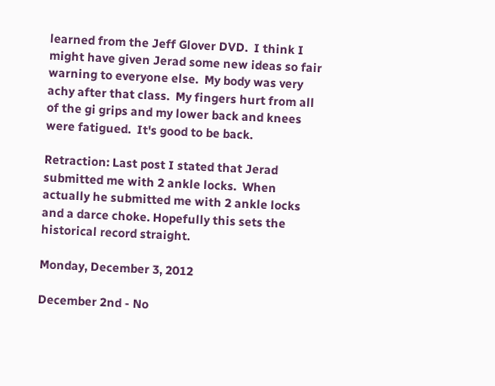learned from the Jeff Glover DVD.  I think I might have given Jerad some new ideas so fair warning to everyone else.  My body was very achy after that class.  My fingers hurt from all of the gi grips and my lower back and knees were fatigued.  It's good to be back.

Retraction: Last post I stated that Jerad submitted me with 2 ankle locks.  When actually he submitted me with 2 ankle locks and a darce choke. Hopefully this sets the historical record straight.

Monday, December 3, 2012

December 2nd - No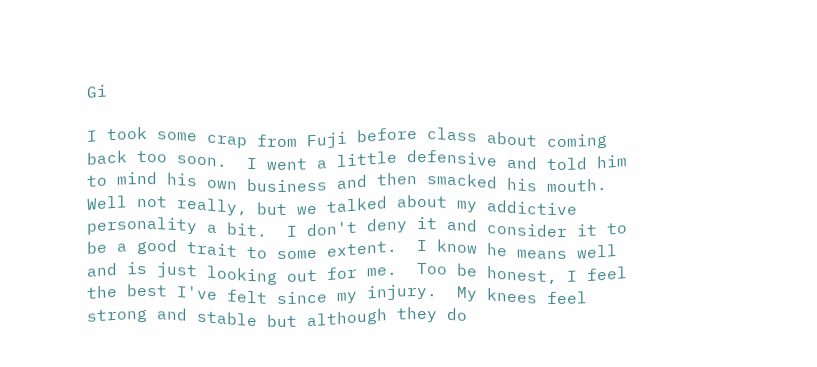Gi

I took some crap from Fuji before class about coming back too soon.  I went a little defensive and told him to mind his own business and then smacked his mouth.  Well not really, but we talked about my addictive personality a bit.  I don't deny it and consider it to be a good trait to some extent.  I know he means well and is just looking out for me.  Too be honest, I feel the best I've felt since my injury.  My knees feel strong and stable but although they do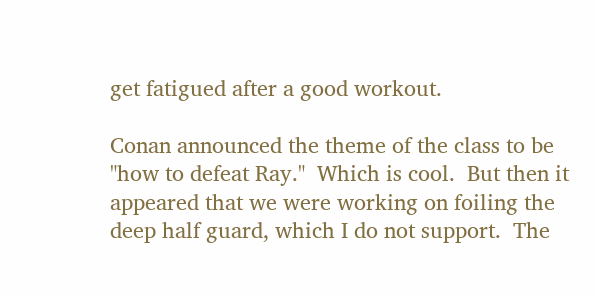get fatigued after a good workout.

Conan announced the theme of the class to be "how to defeat Ray."  Which is cool.  But then it appeared that we were working on foiling the deep half guard, which I do not support.  The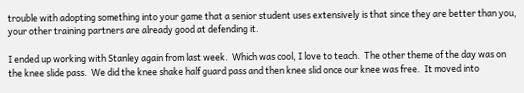trouble with adopting something into your game that a senior student uses extensively is that since they are better than you, your other training partners are already good at defending it.

I ended up working with Stanley again from last week.  Which was cool, I love to teach.  The other theme of the day was on the knee slide pass.  We did the knee shake half guard pass and then knee slid once our knee was free.  It moved into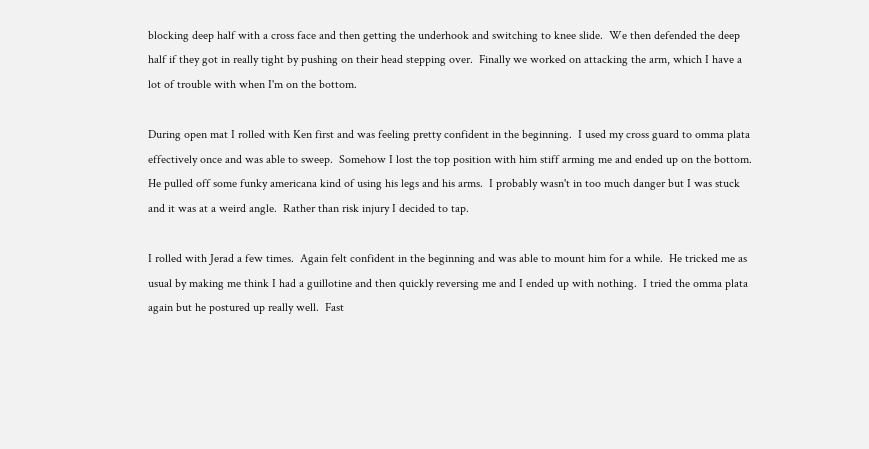blocking deep half with a cross face and then getting the underhook and switching to knee slide.  We then defended the deep half if they got in really tight by pushing on their head stepping over.  Finally we worked on attacking the arm, which I have a lot of trouble with when I'm on the bottom.

During open mat I rolled with Ken first and was feeling pretty confident in the beginning.  I used my cross guard to omma plata effectively once and was able to sweep.  Somehow I lost the top position with him stiff arming me and ended up on the bottom.  He pulled off some funky americana kind of using his legs and his arms.  I probably wasn't in too much danger but I was stuck and it was at a weird angle.  Rather than risk injury I decided to tap.

I rolled with Jerad a few times.  Again felt confident in the beginning and was able to mount him for a while.  He tricked me as usual by making me think I had a guillotine and then quickly reversing me and I ended up with nothing.  I tried the omma plata again but he postured up really well.  Fast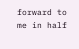forward to me in half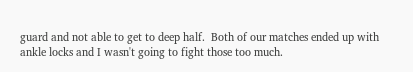guard and not able to get to deep half.  Both of our matches ended up with ankle locks and I wasn't going to fight those too much.